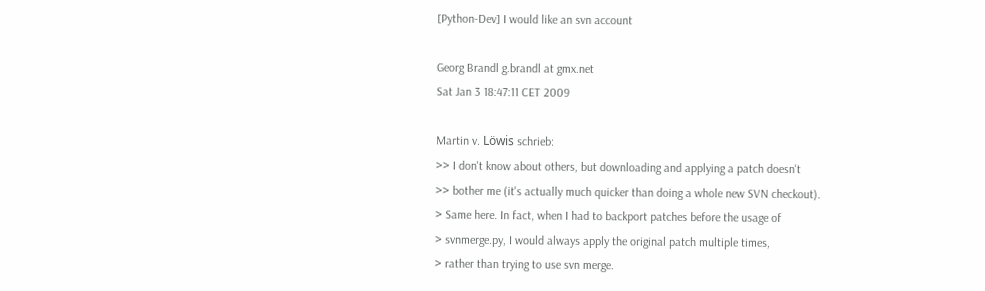[Python-Dev] I would like an svn account

Georg Brandl g.brandl at gmx.net
Sat Jan 3 18:47:11 CET 2009

Martin v. Löwis schrieb:
>> I don't know about others, but downloading and applying a patch doesn't
>> bother me (it's actually much quicker than doing a whole new SVN checkout).
> Same here. In fact, when I had to backport patches before the usage of
> svnmerge.py, I would always apply the original patch multiple times,
> rather than trying to use svn merge.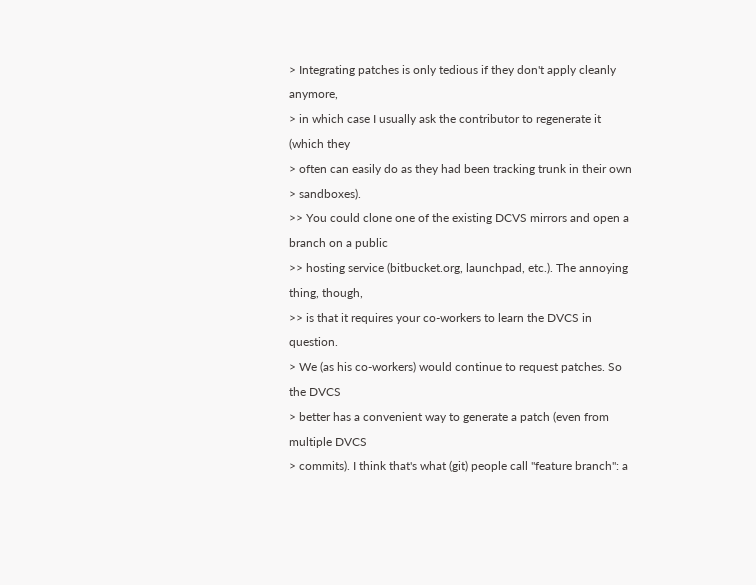> Integrating patches is only tedious if they don't apply cleanly anymore,
> in which case I usually ask the contributor to regenerate it (which they
> often can easily do as they had been tracking trunk in their own
> sandboxes).
>> You could clone one of the existing DCVS mirrors and open a branch on a public
>> hosting service (bitbucket.org, launchpad, etc.). The annoying thing, though,
>> is that it requires your co-workers to learn the DVCS in question.
> We (as his co-workers) would continue to request patches. So the DVCS
> better has a convenient way to generate a patch (even from multiple DVCS
> commits). I think that's what (git) people call "feature branch": a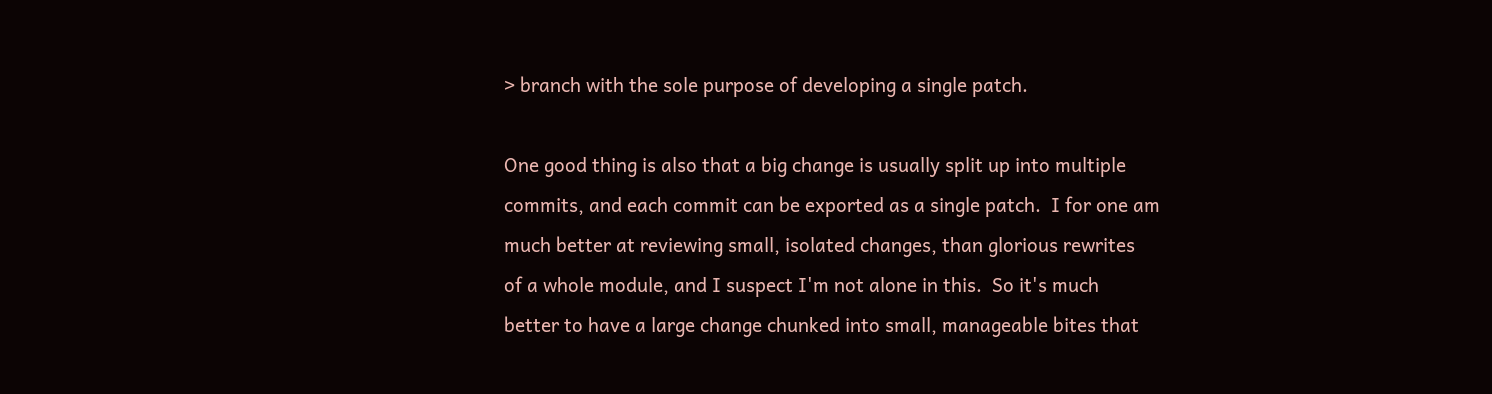> branch with the sole purpose of developing a single patch.

One good thing is also that a big change is usually split up into multiple
commits, and each commit can be exported as a single patch.  I for one am
much better at reviewing small, isolated changes, than glorious rewrites
of a whole module, and I suspect I'm not alone in this.  So it's much
better to have a large change chunked into small, manageable bites that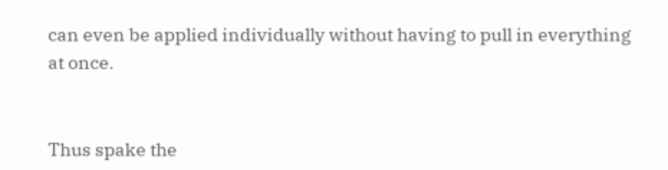can even be applied individually without having to pull in everything
at once.


Thus spake the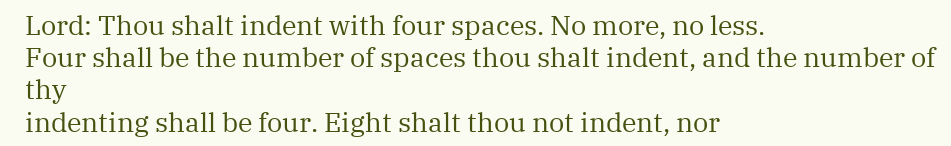Lord: Thou shalt indent with four spaces. No more, no less.
Four shall be the number of spaces thou shalt indent, and the number of thy
indenting shall be four. Eight shalt thou not indent, nor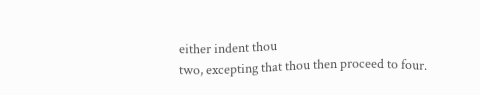either indent thou
two, excepting that thou then proceed to four.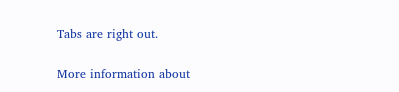Tabs are right out.

More information about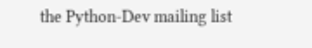the Python-Dev mailing list